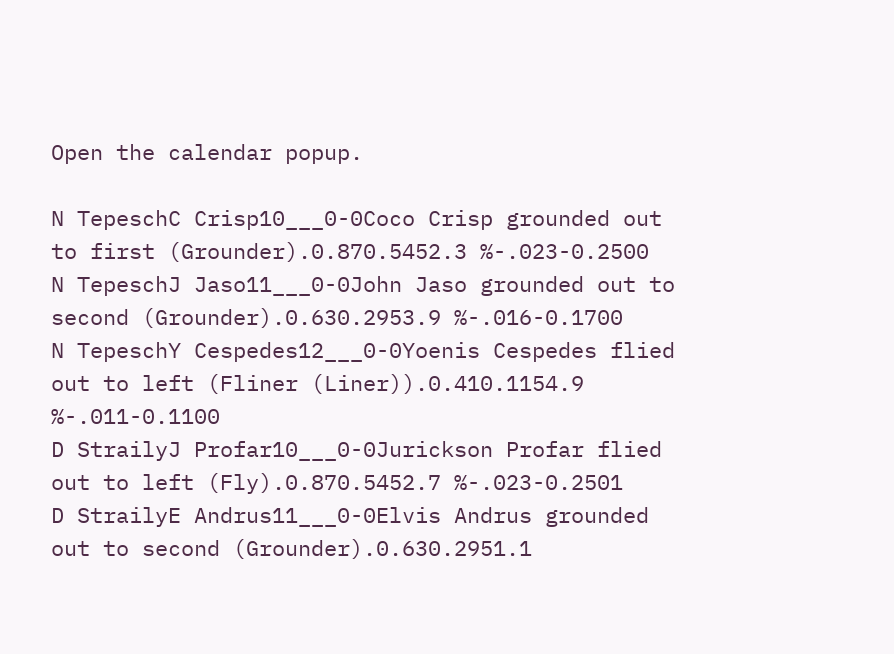Open the calendar popup.

N TepeschC Crisp10___0-0Coco Crisp grounded out to first (Grounder).0.870.5452.3 %-.023-0.2500
N TepeschJ Jaso11___0-0John Jaso grounded out to second (Grounder).0.630.2953.9 %-.016-0.1700
N TepeschY Cespedes12___0-0Yoenis Cespedes flied out to left (Fliner (Liner)).0.410.1154.9 %-.011-0.1100
D StrailyJ Profar10___0-0Jurickson Profar flied out to left (Fly).0.870.5452.7 %-.023-0.2501
D StrailyE Andrus11___0-0Elvis Andrus grounded out to second (Grounder).0.630.2951.1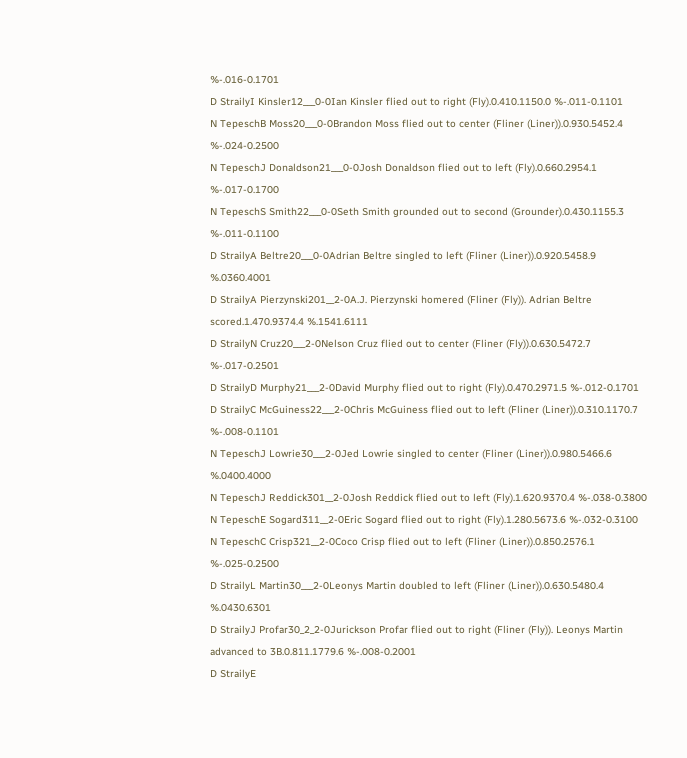%-.016-0.1701
D StrailyI Kinsler12___0-0Ian Kinsler flied out to right (Fly).0.410.1150.0 %-.011-0.1101
N TepeschB Moss20___0-0Brandon Moss flied out to center (Fliner (Liner)).0.930.5452.4 %-.024-0.2500
N TepeschJ Donaldson21___0-0Josh Donaldson flied out to left (Fly).0.660.2954.1 %-.017-0.1700
N TepeschS Smith22___0-0Seth Smith grounded out to second (Grounder).0.430.1155.3 %-.011-0.1100
D StrailyA Beltre20___0-0Adrian Beltre singled to left (Fliner (Liner)).0.920.5458.9 %.0360.4001
D StrailyA Pierzynski201__2-0A.J. Pierzynski homered (Fliner (Fly)). Adrian Beltre scored.1.470.9374.4 %.1541.6111
D StrailyN Cruz20___2-0Nelson Cruz flied out to center (Fliner (Fly)).0.630.5472.7 %-.017-0.2501
D StrailyD Murphy21___2-0David Murphy flied out to right (Fly).0.470.2971.5 %-.012-0.1701
D StrailyC McGuiness22___2-0Chris McGuiness flied out to left (Fliner (Liner)).0.310.1170.7 %-.008-0.1101
N TepeschJ Lowrie30___2-0Jed Lowrie singled to center (Fliner (Liner)).0.980.5466.6 %.0400.4000
N TepeschJ Reddick301__2-0Josh Reddick flied out to left (Fly).1.620.9370.4 %-.038-0.3800
N TepeschE Sogard311__2-0Eric Sogard flied out to right (Fly).1.280.5673.6 %-.032-0.3100
N TepeschC Crisp321__2-0Coco Crisp flied out to left (Fliner (Liner)).0.850.2576.1 %-.025-0.2500
D StrailyL Martin30___2-0Leonys Martin doubled to left (Fliner (Liner)).0.630.5480.4 %.0430.6301
D StrailyJ Profar30_2_2-0Jurickson Profar flied out to right (Fliner (Fly)). Leonys Martin advanced to 3B.0.811.1779.6 %-.008-0.2001
D StrailyE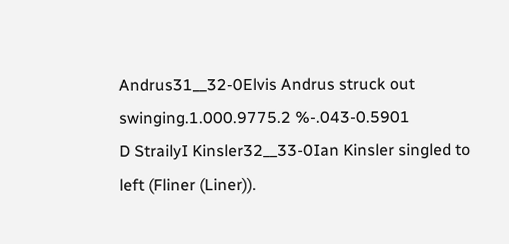Andrus31__32-0Elvis Andrus struck out swinging.1.000.9775.2 %-.043-0.5901
D StrailyI Kinsler32__33-0Ian Kinsler singled to left (Fliner (Liner)).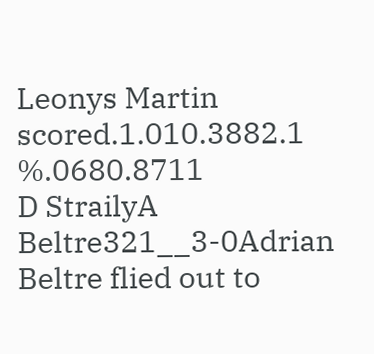Leonys Martin scored.1.010.3882.1 %.0680.8711
D StrailyA Beltre321__3-0Adrian Beltre flied out to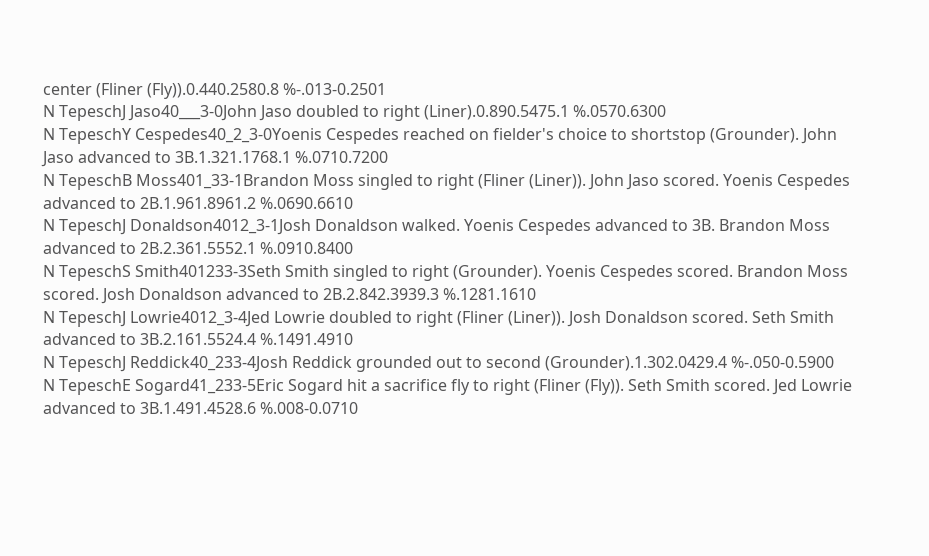center (Fliner (Fly)).0.440.2580.8 %-.013-0.2501
N TepeschJ Jaso40___3-0John Jaso doubled to right (Liner).0.890.5475.1 %.0570.6300
N TepeschY Cespedes40_2_3-0Yoenis Cespedes reached on fielder's choice to shortstop (Grounder). John Jaso advanced to 3B.1.321.1768.1 %.0710.7200
N TepeschB Moss401_33-1Brandon Moss singled to right (Fliner (Liner)). John Jaso scored. Yoenis Cespedes advanced to 2B.1.961.8961.2 %.0690.6610
N TepeschJ Donaldson4012_3-1Josh Donaldson walked. Yoenis Cespedes advanced to 3B. Brandon Moss advanced to 2B.2.361.5552.1 %.0910.8400
N TepeschS Smith401233-3Seth Smith singled to right (Grounder). Yoenis Cespedes scored. Brandon Moss scored. Josh Donaldson advanced to 2B.2.842.3939.3 %.1281.1610
N TepeschJ Lowrie4012_3-4Jed Lowrie doubled to right (Fliner (Liner)). Josh Donaldson scored. Seth Smith advanced to 3B.2.161.5524.4 %.1491.4910
N TepeschJ Reddick40_233-4Josh Reddick grounded out to second (Grounder).1.302.0429.4 %-.050-0.5900
N TepeschE Sogard41_233-5Eric Sogard hit a sacrifice fly to right (Fliner (Fly)). Seth Smith scored. Jed Lowrie advanced to 3B.1.491.4528.6 %.008-0.0710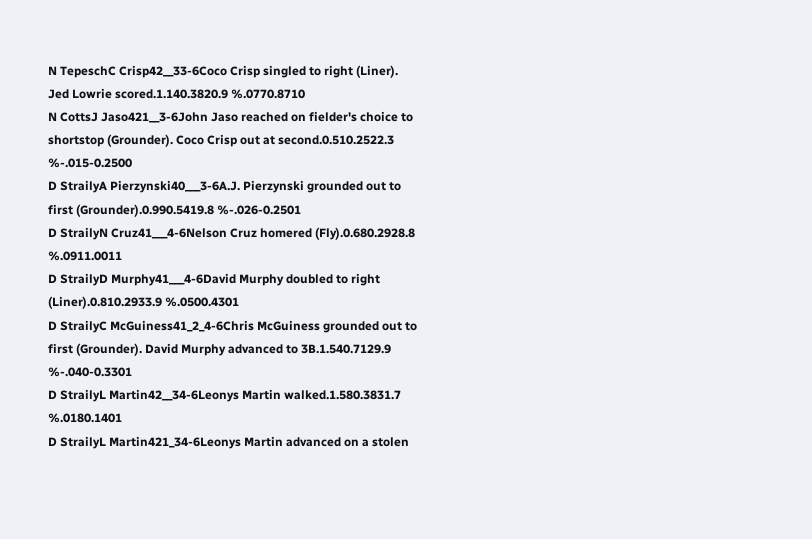N TepeschC Crisp42__33-6Coco Crisp singled to right (Liner). Jed Lowrie scored.1.140.3820.9 %.0770.8710
N CottsJ Jaso421__3-6John Jaso reached on fielder's choice to shortstop (Grounder). Coco Crisp out at second.0.510.2522.3 %-.015-0.2500
D StrailyA Pierzynski40___3-6A.J. Pierzynski grounded out to first (Grounder).0.990.5419.8 %-.026-0.2501
D StrailyN Cruz41___4-6Nelson Cruz homered (Fly).0.680.2928.8 %.0911.0011
D StrailyD Murphy41___4-6David Murphy doubled to right (Liner).0.810.2933.9 %.0500.4301
D StrailyC McGuiness41_2_4-6Chris McGuiness grounded out to first (Grounder). David Murphy advanced to 3B.1.540.7129.9 %-.040-0.3301
D StrailyL Martin42__34-6Leonys Martin walked.1.580.3831.7 %.0180.1401
D StrailyL Martin421_34-6Leonys Martin advanced on a stolen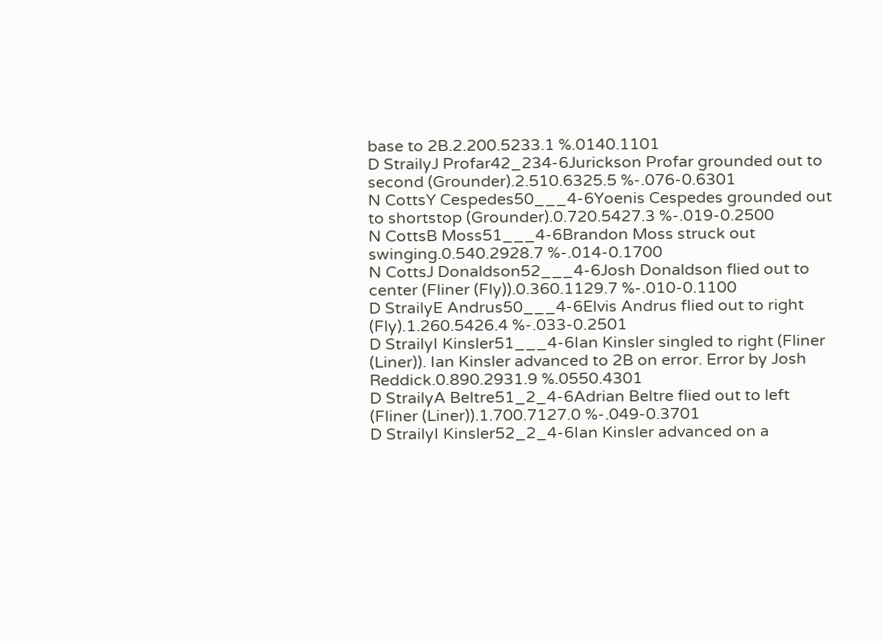base to 2B.2.200.5233.1 %.0140.1101
D StrailyJ Profar42_234-6Jurickson Profar grounded out to second (Grounder).2.510.6325.5 %-.076-0.6301
N CottsY Cespedes50___4-6Yoenis Cespedes grounded out to shortstop (Grounder).0.720.5427.3 %-.019-0.2500
N CottsB Moss51___4-6Brandon Moss struck out swinging.0.540.2928.7 %-.014-0.1700
N CottsJ Donaldson52___4-6Josh Donaldson flied out to center (Fliner (Fly)).0.360.1129.7 %-.010-0.1100
D StrailyE Andrus50___4-6Elvis Andrus flied out to right (Fly).1.260.5426.4 %-.033-0.2501
D StrailyI Kinsler51___4-6Ian Kinsler singled to right (Fliner (Liner)). Ian Kinsler advanced to 2B on error. Error by Josh Reddick.0.890.2931.9 %.0550.4301
D StrailyA Beltre51_2_4-6Adrian Beltre flied out to left (Fliner (Liner)).1.700.7127.0 %-.049-0.3701
D StrailyI Kinsler52_2_4-6Ian Kinsler advanced on a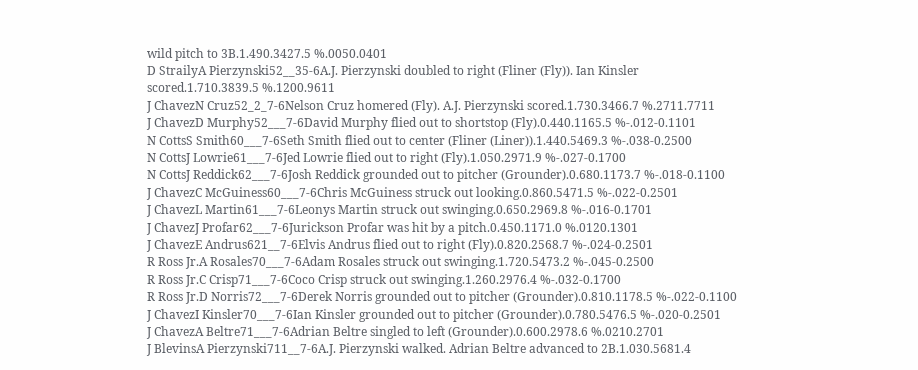wild pitch to 3B.1.490.3427.5 %.0050.0401
D StrailyA Pierzynski52__35-6A.J. Pierzynski doubled to right (Fliner (Fly)). Ian Kinsler scored.1.710.3839.5 %.1200.9611
J ChavezN Cruz52_2_7-6Nelson Cruz homered (Fly). A.J. Pierzynski scored.1.730.3466.7 %.2711.7711
J ChavezD Murphy52___7-6David Murphy flied out to shortstop (Fly).0.440.1165.5 %-.012-0.1101
N CottsS Smith60___7-6Seth Smith flied out to center (Fliner (Liner)).1.440.5469.3 %-.038-0.2500
N CottsJ Lowrie61___7-6Jed Lowrie flied out to right (Fly).1.050.2971.9 %-.027-0.1700
N CottsJ Reddick62___7-6Josh Reddick grounded out to pitcher (Grounder).0.680.1173.7 %-.018-0.1100
J ChavezC McGuiness60___7-6Chris McGuiness struck out looking.0.860.5471.5 %-.022-0.2501
J ChavezL Martin61___7-6Leonys Martin struck out swinging.0.650.2969.8 %-.016-0.1701
J ChavezJ Profar62___7-6Jurickson Profar was hit by a pitch.0.450.1171.0 %.0120.1301
J ChavezE Andrus621__7-6Elvis Andrus flied out to right (Fly).0.820.2568.7 %-.024-0.2501
R Ross Jr.A Rosales70___7-6Adam Rosales struck out swinging.1.720.5473.2 %-.045-0.2500
R Ross Jr.C Crisp71___7-6Coco Crisp struck out swinging.1.260.2976.4 %-.032-0.1700
R Ross Jr.D Norris72___7-6Derek Norris grounded out to pitcher (Grounder).0.810.1178.5 %-.022-0.1100
J ChavezI Kinsler70___7-6Ian Kinsler grounded out to pitcher (Grounder).0.780.5476.5 %-.020-0.2501
J ChavezA Beltre71___7-6Adrian Beltre singled to left (Grounder).0.600.2978.6 %.0210.2701
J BlevinsA Pierzynski711__7-6A.J. Pierzynski walked. Adrian Beltre advanced to 2B.1.030.5681.4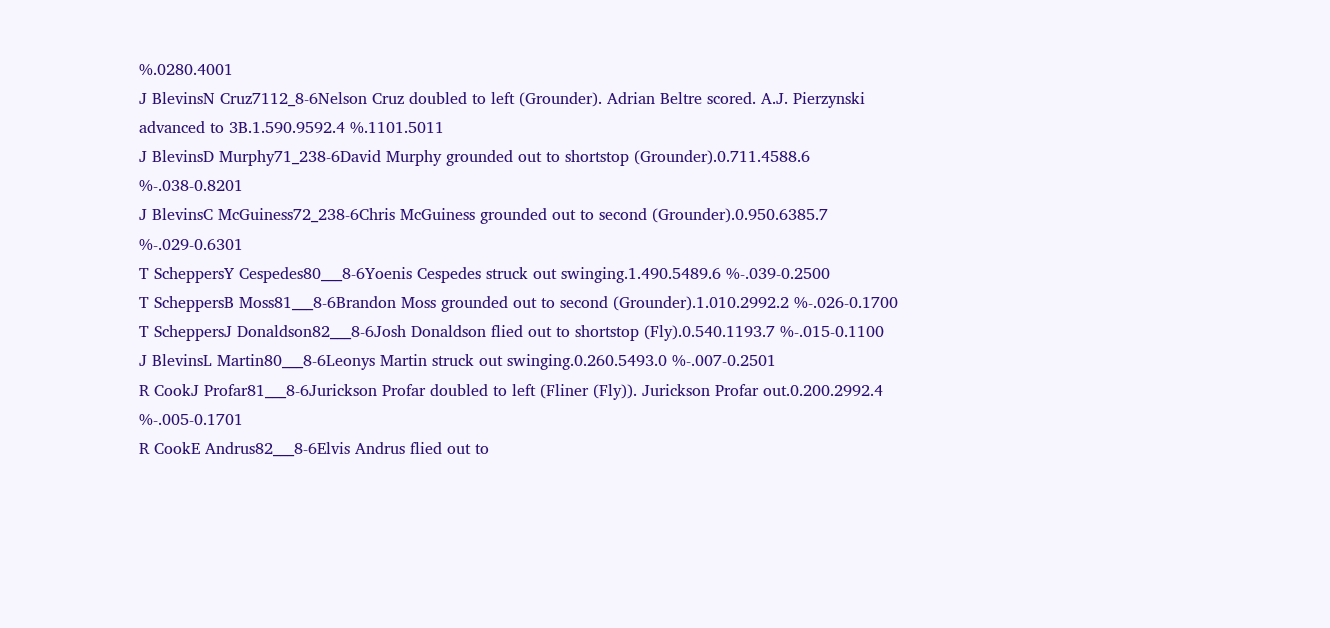%.0280.4001
J BlevinsN Cruz7112_8-6Nelson Cruz doubled to left (Grounder). Adrian Beltre scored. A.J. Pierzynski advanced to 3B.1.590.9592.4 %.1101.5011
J BlevinsD Murphy71_238-6David Murphy grounded out to shortstop (Grounder).0.711.4588.6 %-.038-0.8201
J BlevinsC McGuiness72_238-6Chris McGuiness grounded out to second (Grounder).0.950.6385.7 %-.029-0.6301
T ScheppersY Cespedes80___8-6Yoenis Cespedes struck out swinging.1.490.5489.6 %-.039-0.2500
T ScheppersB Moss81___8-6Brandon Moss grounded out to second (Grounder).1.010.2992.2 %-.026-0.1700
T ScheppersJ Donaldson82___8-6Josh Donaldson flied out to shortstop (Fly).0.540.1193.7 %-.015-0.1100
J BlevinsL Martin80___8-6Leonys Martin struck out swinging.0.260.5493.0 %-.007-0.2501
R CookJ Profar81___8-6Jurickson Profar doubled to left (Fliner (Fly)). Jurickson Profar out.0.200.2992.4 %-.005-0.1701
R CookE Andrus82___8-6Elvis Andrus flied out to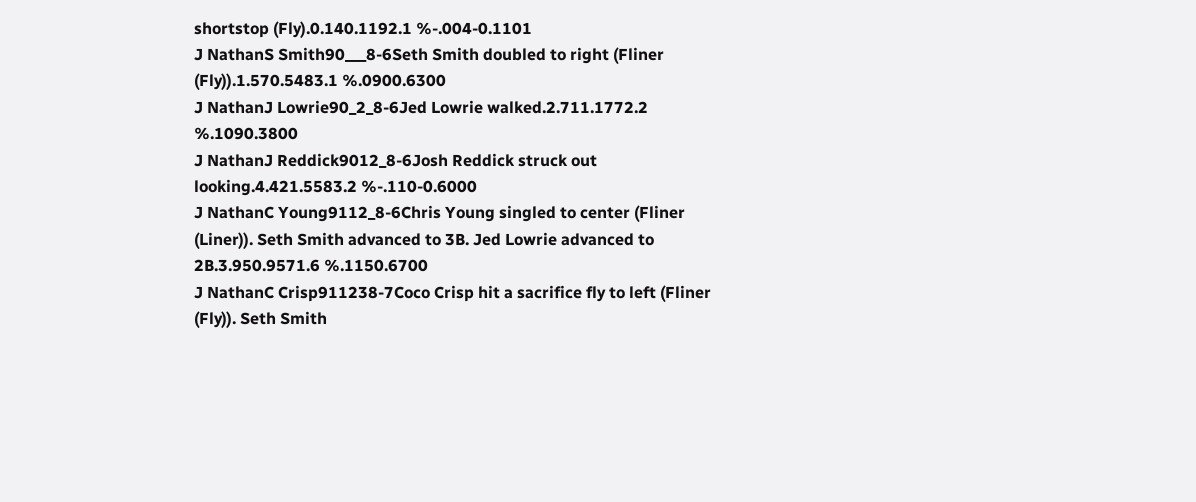shortstop (Fly).0.140.1192.1 %-.004-0.1101
J NathanS Smith90___8-6Seth Smith doubled to right (Fliner (Fly)).1.570.5483.1 %.0900.6300
J NathanJ Lowrie90_2_8-6Jed Lowrie walked.2.711.1772.2 %.1090.3800
J NathanJ Reddick9012_8-6Josh Reddick struck out looking.4.421.5583.2 %-.110-0.6000
J NathanC Young9112_8-6Chris Young singled to center (Fliner (Liner)). Seth Smith advanced to 3B. Jed Lowrie advanced to 2B.3.950.9571.6 %.1150.6700
J NathanC Crisp911238-7Coco Crisp hit a sacrifice fly to left (Fliner (Fly)). Seth Smith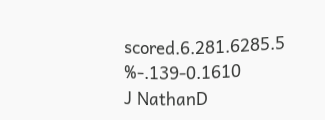scored.6.281.6285.5 %-.139-0.1610
J NathanD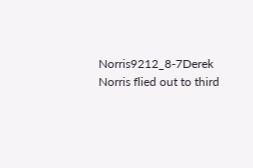Norris9212_8-7Derek Norris flied out to third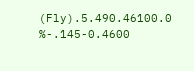(Fly).5.490.46100.0 %-.145-0.4600